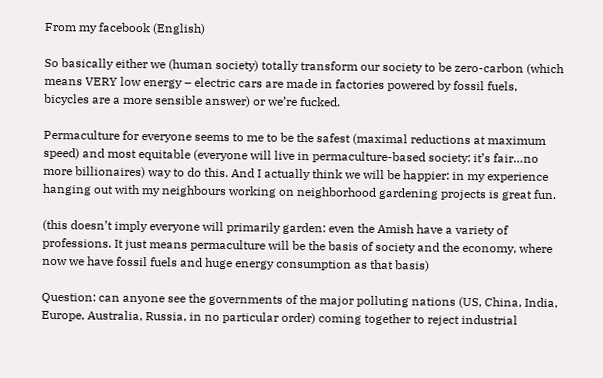From my facebook (English)

So basically either we (human society) totally transform our society to be zero-carbon (which means VERY low energy – electric cars are made in factories powered by fossil fuels, bicycles are a more sensible answer) or we’re fucked.

Permaculture for everyone seems to me to be the safest (maximal reductions at maximum speed) and most equitable (everyone will live in permaculture-based society: it’s fair…no more billionaires) way to do this. And I actually think we will be happier: in my experience hanging out with my neighbours working on neighborhood gardening projects is great fun.

(this doesn’t imply everyone will primarily garden: even the Amish have a variety of professions. It just means permaculture will be the basis of society and the economy, where now we have fossil fuels and huge energy consumption as that basis)

Question: can anyone see the governments of the major polluting nations (US, China, India, Europe, Australia, Russia, in no particular order) coming together to reject industrial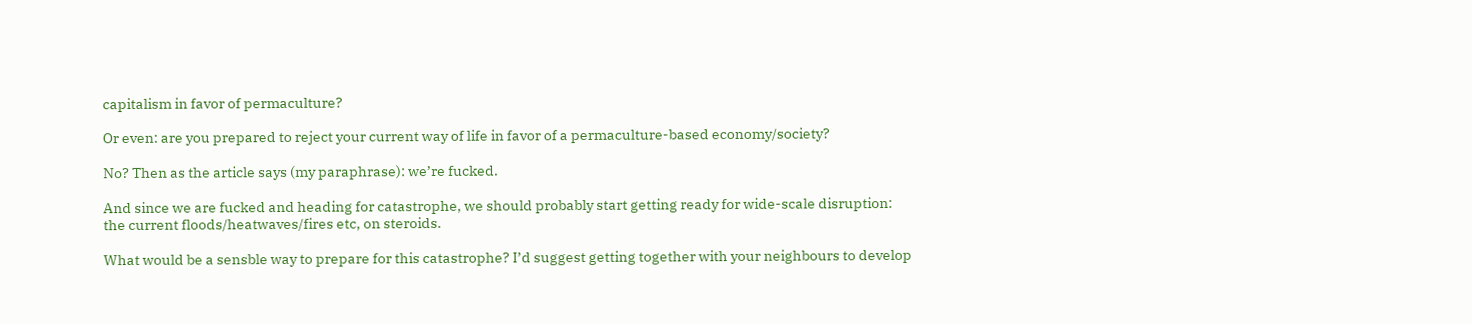capitalism in favor of permaculture?

Or even: are you prepared to reject your current way of life in favor of a permaculture-based economy/society?

No? Then as the article says (my paraphrase): we’re fucked.

And since we are fucked and heading for catastrophe, we should probably start getting ready for wide-scale disruption: the current floods/heatwaves/fires etc, on steroids.

What would be a sensble way to prepare for this catastrophe? I’d suggest getting together with your neighbours to develop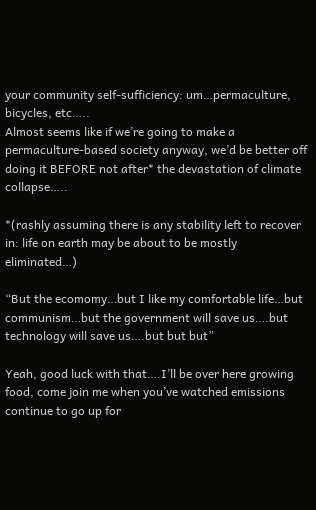your community self-sufficiency: um…permaculture, bicycles, etc…..
Almost seems like if we’re going to make a permaculture-based society anyway, we’d be better off doing it BEFORE not after* the devastation of climate collapse…..

*(rashly assuming there is any stability left to recover in: life on earth may be about to be mostly eliminated…)

“But the ecomomy…but I like my comfortable life…but communism…but the government will save us….but technology will save us….but but but”

Yeah, good luck with that….I’ll be over here growing food, come join me when you’ve watched emissions continue to go up for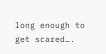long enough to get scared….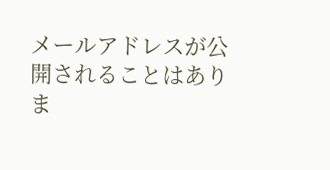メールアドレスが公開されることはありま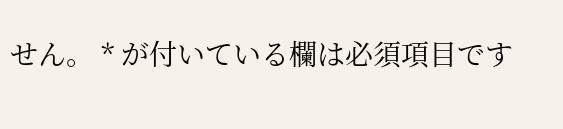せん。 * が付いている欄は必須項目です